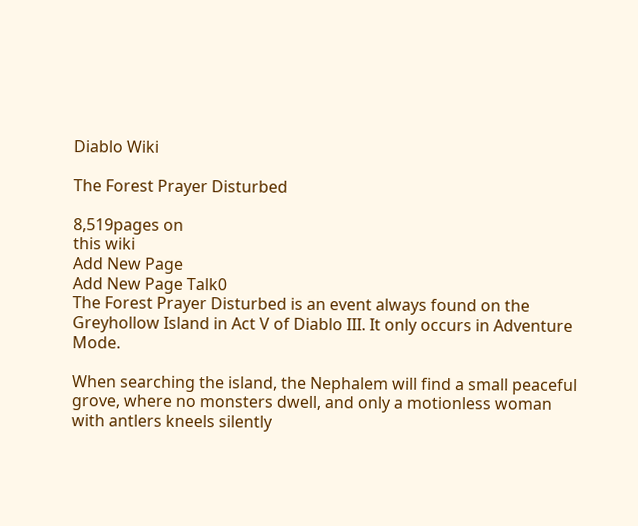Diablo Wiki

The Forest Prayer Disturbed

8,519pages on
this wiki
Add New Page
Add New Page Talk0
The Forest Prayer Disturbed is an event always found on the Greyhollow Island in Act V of Diablo III. It only occurs in Adventure Mode.

When searching the island, the Nephalem will find a small peaceful grove, where no monsters dwell, and only a motionless woman with antlers kneels silently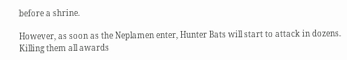before a shrine.

However, as soon as the Neplamen enter, Hunter Bats will start to attack in dozens. Killing them all awards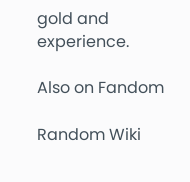gold and experience.

Also on Fandom

Random Wiki